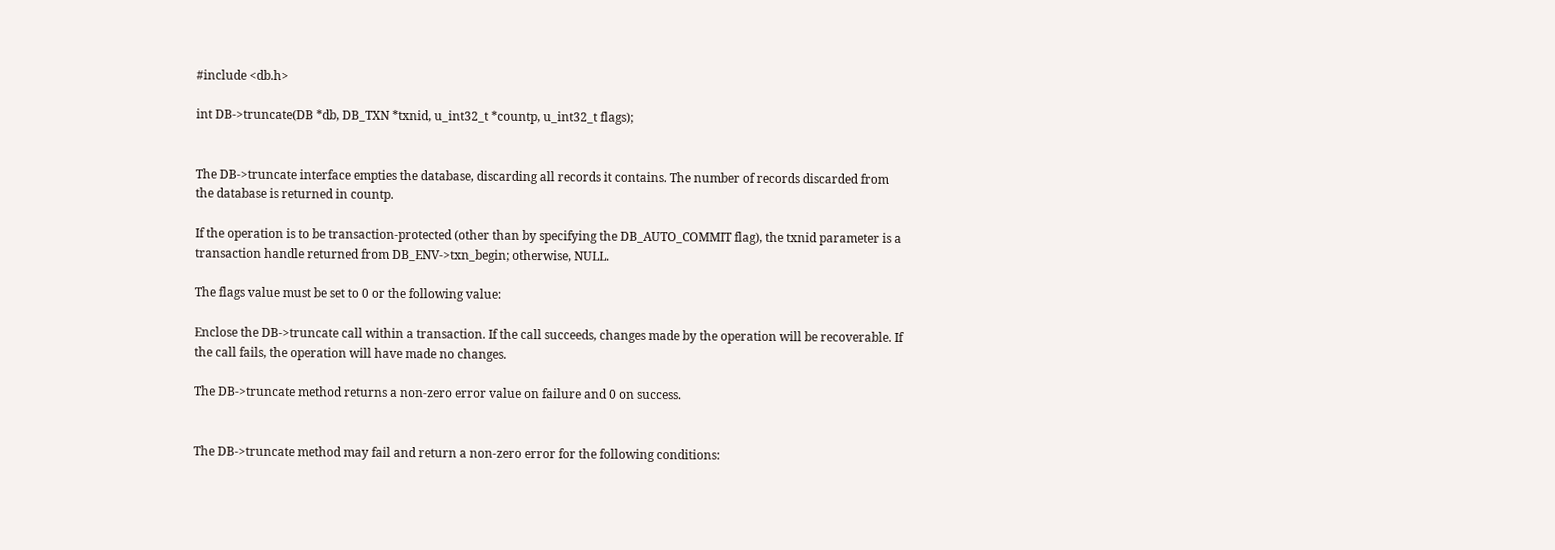#include <db.h>

int DB->truncate(DB *db, DB_TXN *txnid, u_int32_t *countp, u_int32_t flags);


The DB->truncate interface empties the database, discarding all records it contains. The number of records discarded from the database is returned in countp.

If the operation is to be transaction-protected (other than by specifying the DB_AUTO_COMMIT flag), the txnid parameter is a transaction handle returned from DB_ENV->txn_begin; otherwise, NULL.

The flags value must be set to 0 or the following value:

Enclose the DB->truncate call within a transaction. If the call succeeds, changes made by the operation will be recoverable. If the call fails, the operation will have made no changes.

The DB->truncate method returns a non-zero error value on failure and 0 on success.


The DB->truncate method may fail and return a non-zero error for the following conditions: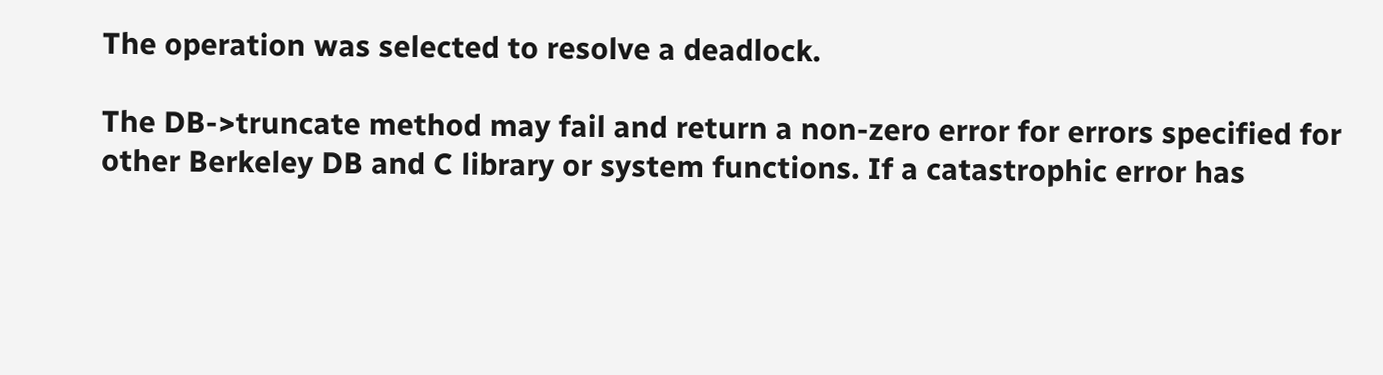The operation was selected to resolve a deadlock.

The DB->truncate method may fail and return a non-zero error for errors specified for other Berkeley DB and C library or system functions. If a catastrophic error has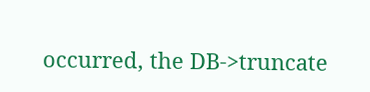occurred, the DB->truncate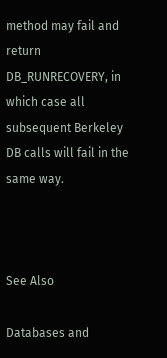method may fail and return DB_RUNRECOVERY, in which case all subsequent Berkeley DB calls will fail in the same way.



See Also

Databases and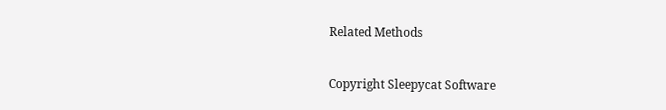Related Methods


Copyright Sleepycat Software